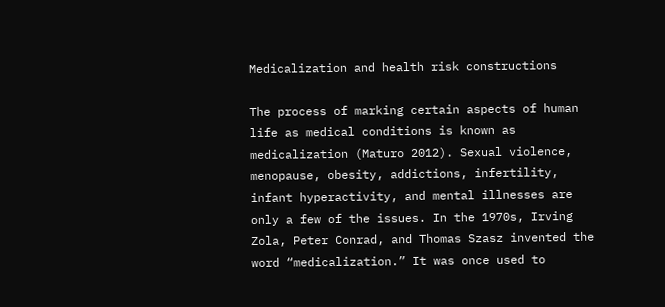Medicalization and health risk constructions

The process of marking certain aspects of human life as medical conditions is known as medicalization (Maturo 2012). Sexual violence, menopause, obesity, addictions, infertility, infant hyperactivity, and mental illnesses are only a few of the issues. In the 1970s, Irving Zola, Peter Conrad, and Thomas Szasz invented the word “medicalization.” It was once used to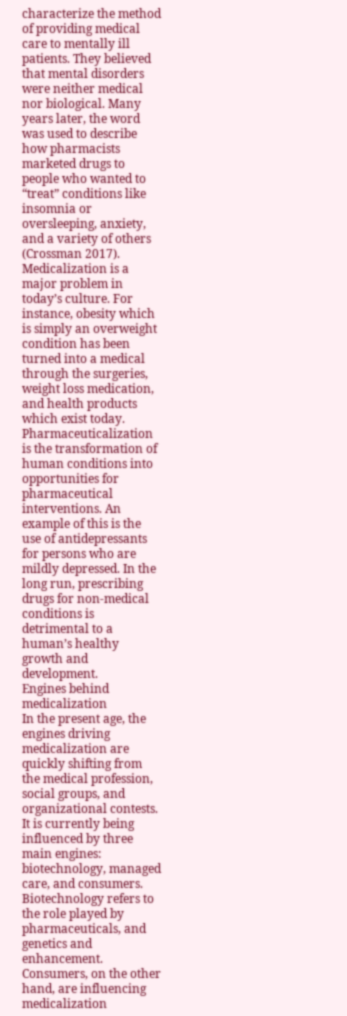characterize the method of providing medical care to mentally ill patients. They believed that mental disorders were neither medical nor biological. Many years later, the word was used to describe how pharmacists marketed drugs to people who wanted to “treat” conditions like insomnia or oversleeping, anxiety, and a variety of others (Crossman 2017). Medicalization is a major problem in today’s culture. For instance, obesity which is simply an overweight condition has been turned into a medical through the surgeries, weight loss medication, and health products which exist today. Pharmaceuticalization is the transformation of human conditions into opportunities for pharmaceutical interventions. An example of this is the use of antidepressants for persons who are mildly depressed. In the long run, prescribing drugs for non-medical conditions is detrimental to a human’s healthy growth and development.
Engines behind medicalization
In the present age, the engines driving medicalization are quickly shifting from the medical profession, social groups, and organizational contests. It is currently being influenced by three main engines: biotechnology, managed care, and consumers. Biotechnology refers to the role played by pharmaceuticals, and genetics and enhancement. Consumers, on the other hand, are influencing medicalization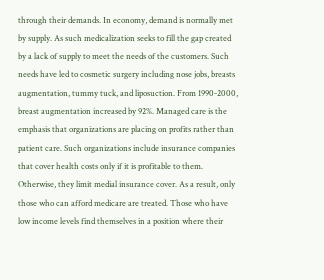through their demands. In economy, demand is normally met by supply. As such medicalization seeks to fill the gap created by a lack of supply to meet the needs of the customers. Such needs have led to cosmetic surgery including nose jobs, breasts augmentation, tummy tuck, and liposuction. From 1990-2000, breast augmentation increased by 92%. Managed care is the emphasis that organizations are placing on profits rather than patient care. Such organizations include insurance companies that cover health costs only if it is profitable to them. Otherwise, they limit medial insurance cover. As a result, only those who can afford medicare are treated. Those who have low income levels find themselves in a position where their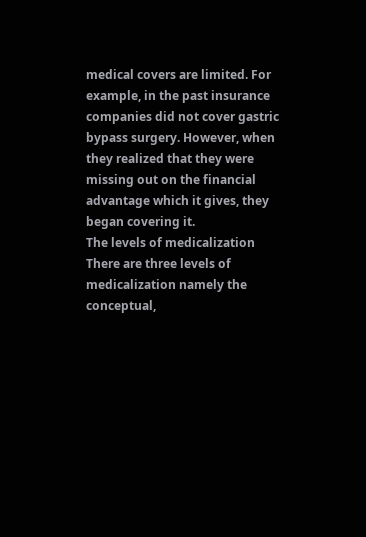medical covers are limited. For example, in the past insurance companies did not cover gastric bypass surgery. However, when they realized that they were missing out on the financial advantage which it gives, they began covering it.
The levels of medicalization
There are three levels of medicalization namely the conceptual,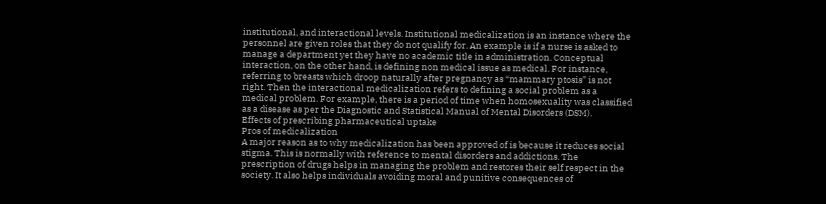institutional, and interactional levels. Institutional medicalization is an instance where the personnel are given roles that they do not qualify for. An example is if a nurse is asked to manage a department yet they have no academic title in administration. Conceptual interaction, on the other hand, is defining non medical issue as medical. For instance, referring to breasts which droop naturally after pregnancy as “mammary ptosis” is not right. Then the interactional medicalization refers to defining a social problem as a medical problem. For example, there is a period of time when homosexuality was classified as a disease as per the Diagnostic and Statistical Manual of Mental Disorders (DSM).
Effects of prescribing pharmaceutical uptake
Pros of medicalization
A major reason as to why medicalization has been approved of is because it reduces social stigma. This is normally with reference to mental disorders and addictions. The prescription of drugs helps in managing the problem and restores their self respect in the society. It also helps individuals avoiding moral and punitive consequences of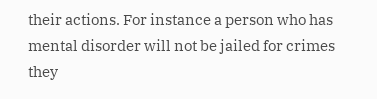their actions. For instance a person who has mental disorder will not be jailed for crimes they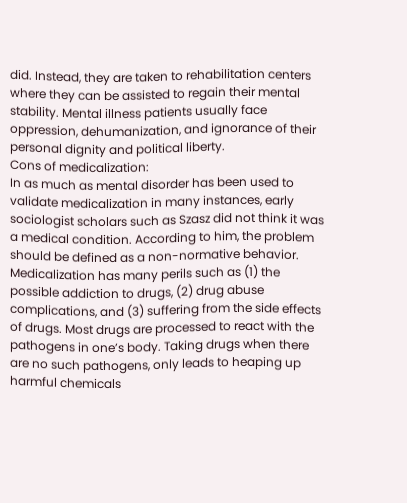did. Instead, they are taken to rehabilitation centers where they can be assisted to regain their mental stability. Mental illness patients usually face oppression, dehumanization, and ignorance of their personal dignity and political liberty.
Cons of medicalization:
In as much as mental disorder has been used to validate medicalization in many instances, early sociologist scholars such as Szasz did not think it was a medical condition. According to him, the problem should be defined as a non-normative behavior. Medicalization has many perils such as (1) the possible addiction to drugs, (2) drug abuse complications, and (3) suffering from the side effects of drugs. Most drugs are processed to react with the pathogens in one’s body. Taking drugs when there are no such pathogens, only leads to heaping up harmful chemicals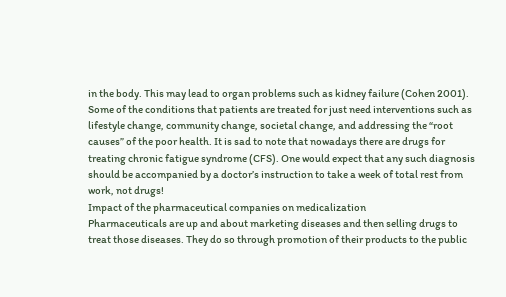in the body. This may lead to organ problems such as kidney failure (Cohen 2001). Some of the conditions that patients are treated for just need interventions such as lifestyle change, community change, societal change, and addressing the “root causes” of the poor health. It is sad to note that nowadays there are drugs for treating chronic fatigue syndrome (CFS). One would expect that any such diagnosis should be accompanied by a doctor’s instruction to take a week of total rest from work, not drugs!
Impact of the pharmaceutical companies on medicalization
Pharmaceuticals are up and about marketing diseases and then selling drugs to treat those diseases. They do so through promotion of their products to the public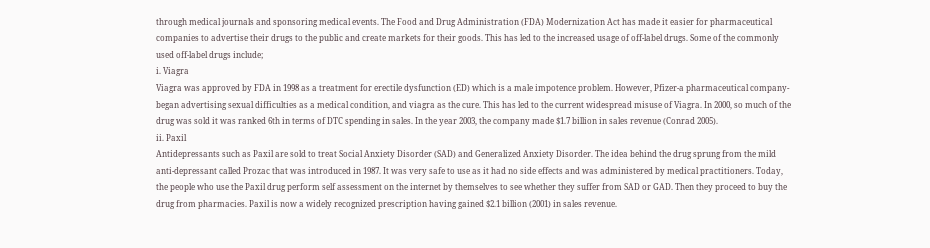through medical journals and sponsoring medical events. The Food and Drug Administration (FDA) Modernization Act has made it easier for pharmaceutical companies to advertise their drugs to the public and create markets for their goods. This has led to the increased usage of off-label drugs. Some of the commonly used off-label drugs include;
i. Viagra
Viagra was approved by FDA in 1998 as a treatment for erectile dysfunction (ED) which is a male impotence problem. However, Pfizer-a pharmaceutical company- began advertising sexual difficulties as a medical condition, and viagra as the cure. This has led to the current widespread misuse of Viagra. In 2000, so much of the drug was sold it was ranked 6th in terms of DTC spending in sales. In the year 2003, the company made $1.7 billion in sales revenue (Conrad 2005).
ii. Paxil
Antidepressants such as Paxil are sold to treat Social Anxiety Disorder (SAD) and Generalized Anxiety Disorder. The idea behind the drug sprung from the mild anti-depressant called Prozac that was introduced in 1987. It was very safe to use as it had no side effects and was administered by medical practitioners. Today, the people who use the Paxil drug perform self assessment on the internet by themselves to see whether they suffer from SAD or GAD. Then they proceed to buy the drug from pharmacies. Paxil is now a widely recognized prescription having gained $2.1 billion (2001) in sales revenue.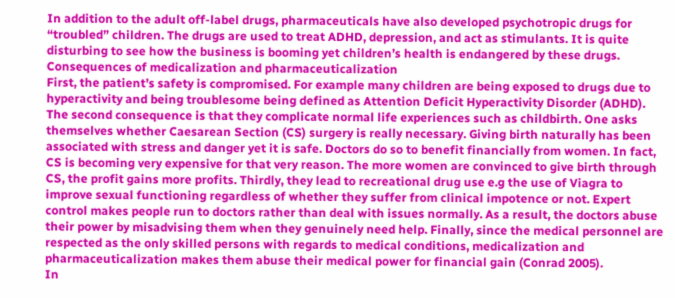In addition to the adult off-label drugs, pharmaceuticals have also developed psychotropic drugs for “troubled” children. The drugs are used to treat ADHD, depression, and act as stimulants. It is quite disturbing to see how the business is booming yet children’s health is endangered by these drugs.
Consequences of medicalization and pharmaceuticalization
First, the patient’s safety is compromised. For example many children are being exposed to drugs due to hyperactivity and being troublesome being defined as Attention Deficit Hyperactivity Disorder (ADHD). The second consequence is that they complicate normal life experiences such as childbirth. One asks themselves whether Caesarean Section (CS) surgery is really necessary. Giving birth naturally has been associated with stress and danger yet it is safe. Doctors do so to benefit financially from women. In fact, CS is becoming very expensive for that very reason. The more women are convinced to give birth through CS, the profit gains more profits. Thirdly, they lead to recreational drug use e.g the use of Viagra to improve sexual functioning regardless of whether they suffer from clinical impotence or not. Expert control makes people run to doctors rather than deal with issues normally. As a result, the doctors abuse their power by misadvising them when they genuinely need help. Finally, since the medical personnel are respected as the only skilled persons with regards to medical conditions, medicalization and pharmaceuticalization makes them abuse their medical power for financial gain (Conrad 2005).
In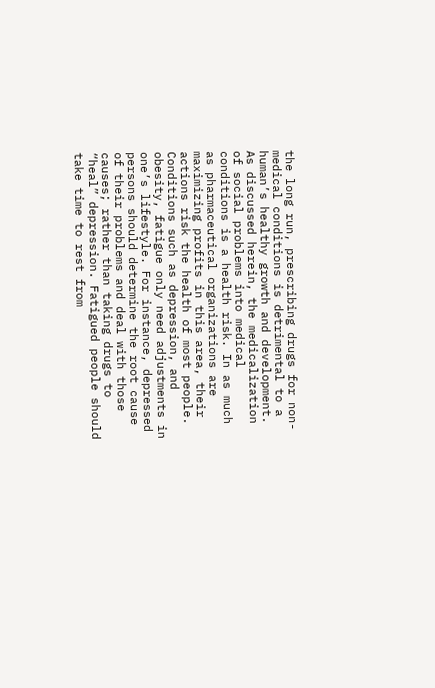the long run, prescribing drugs for non-medical conditions is detrimental to a human’s healthy growth and development. As discussed herein, the medicalization of social problems into medical conditions is a health risk. In as much as pharmaceutical organizations are maximizing profits in this area, their actions risk the health of most people. Conditions such as depression, and obesity, fatigue only need adjustments in one’s lifestyle. For instance, depressed persons should determine the root cause of their problems and deal with those causes; rather than taking drugs to “heal” depression. Fatigued people should take time to rest from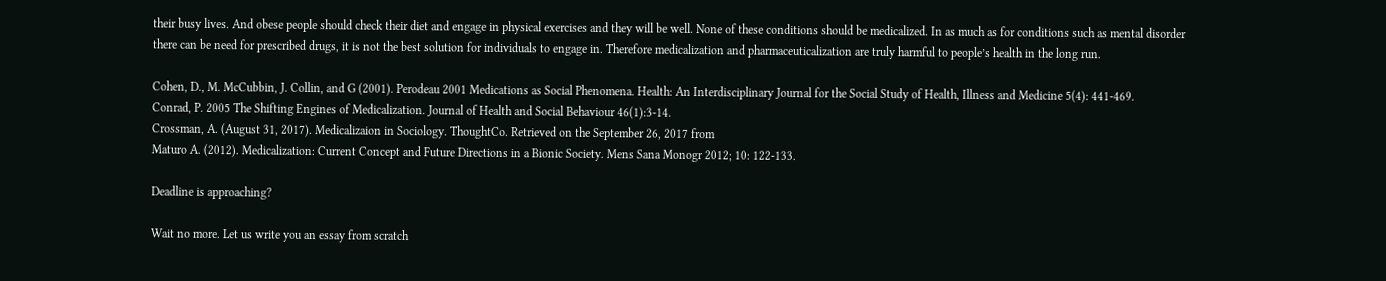their busy lives. And obese people should check their diet and engage in physical exercises and they will be well. None of these conditions should be medicalized. In as much as for conditions such as mental disorder there can be need for prescribed drugs, it is not the best solution for individuals to engage in. Therefore medicalization and pharmaceuticalization are truly harmful to people’s health in the long run.

Cohen, D., M. McCubbin, J. Collin, and G (2001). Perodeau 2001 Medications as Social Phenomena. Health: An Interdisciplinary Journal for the Social Study of Health, Illness and Medicine 5(4): 441-469.
Conrad, P. 2005 The Shifting Engines of Medicalization. Journal of Health and Social Behaviour 46(1):3-14.
Crossman, A. (August 31, 2017). Medicalizaion in Sociology. ThoughtCo. Retrieved on the September 26, 2017 from
Maturo A. (2012). Medicalization: Current Concept and Future Directions in a Bionic Society. Mens Sana Monogr 2012; 10: 122-133.

Deadline is approaching?

Wait no more. Let us write you an essay from scratch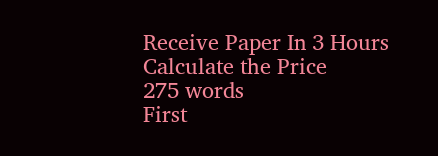Receive Paper In 3 Hours
Calculate the Price
275 words
First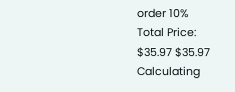order 10%
Total Price:
$35.97 $35.97
Calculating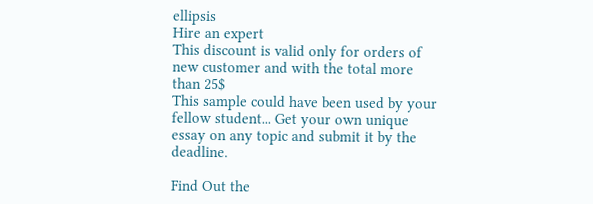ellipsis
Hire an expert
This discount is valid only for orders of new customer and with the total more than 25$
This sample could have been used by your fellow student... Get your own unique essay on any topic and submit it by the deadline.

Find Out the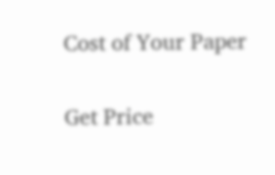Cost of Your Paper

Get Price